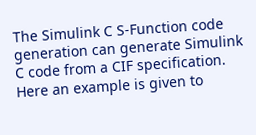The Simulink C S-Function code generation can generate Simulink C code from a CIF specification. Here an example is given to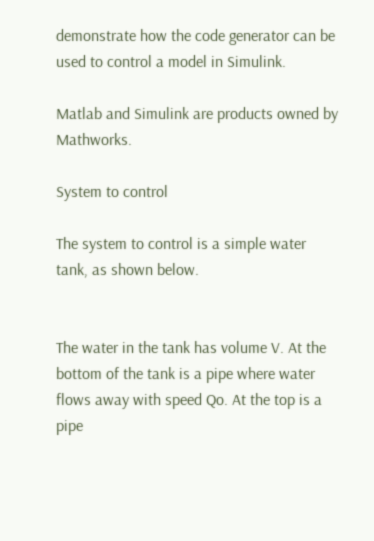demonstrate how the code generator can be used to control a model in Simulink.

Matlab and Simulink are products owned by Mathworks.

System to control

The system to control is a simple water tank, as shown below.


The water in the tank has volume V. At the bottom of the tank is a pipe where water flows away with speed Qo. At the top is a pipe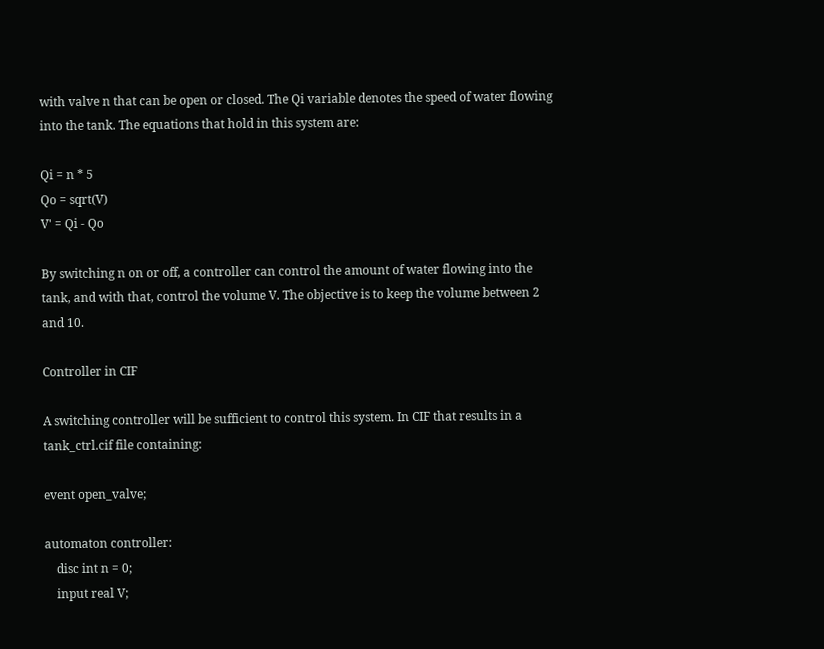with valve n that can be open or closed. The Qi variable denotes the speed of water flowing into the tank. The equations that hold in this system are:

Qi = n * 5
Qo = sqrt(V)
V' = Qi - Qo

By switching n on or off, a controller can control the amount of water flowing into the tank, and with that, control the volume V. The objective is to keep the volume between 2 and 10.

Controller in CIF

A switching controller will be sufficient to control this system. In CIF that results in a tank_ctrl.cif file containing:

event open_valve;

automaton controller:
    disc int n = 0;
    input real V;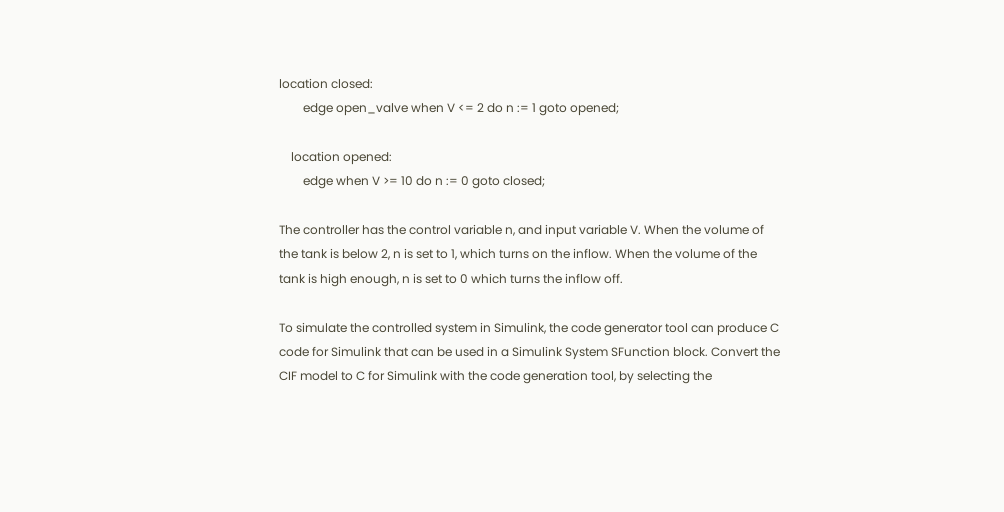location closed:
        edge open_valve when V <= 2 do n := 1 goto opened;

    location opened:
        edge when V >= 10 do n := 0 goto closed;

The controller has the control variable n, and input variable V. When the volume of the tank is below 2, n is set to 1, which turns on the inflow. When the volume of the tank is high enough, n is set to 0 which turns the inflow off.

To simulate the controlled system in Simulink, the code generator tool can produce C code for Simulink that can be used in a Simulink System SFunction block. Convert the CIF model to C for Simulink with the code generation tool, by selecting the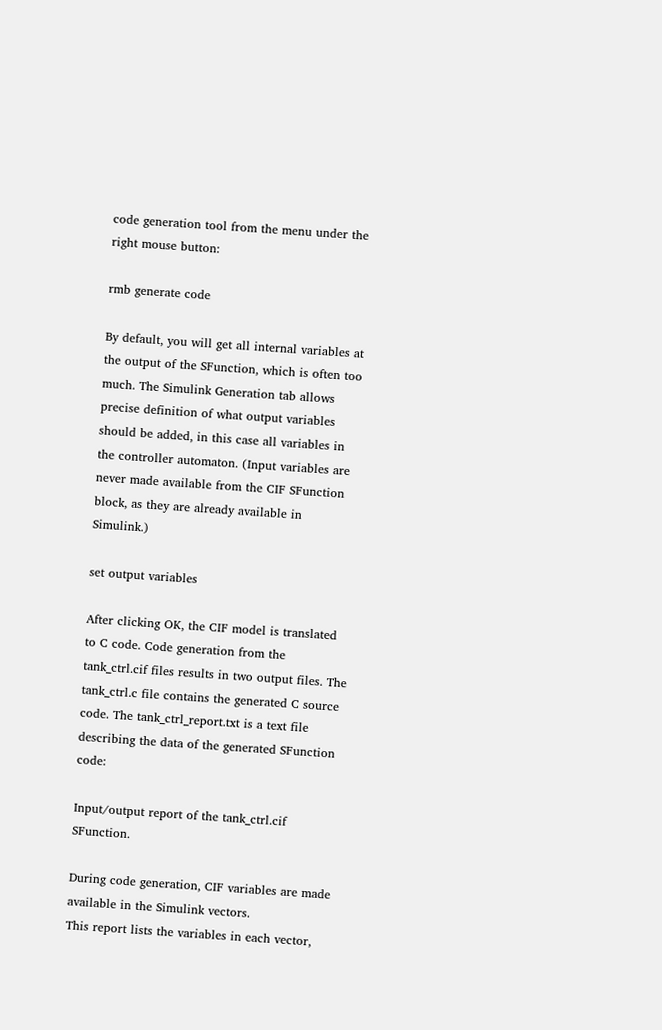code generation tool from the menu under the right mouse button:

rmb generate code

By default, you will get all internal variables at the output of the SFunction, which is often too much. The Simulink Generation tab allows precise definition of what output variables should be added, in this case all variables in the controller automaton. (Input variables are never made available from the CIF SFunction block, as they are already available in Simulink.)

set output variables

After clicking OK, the CIF model is translated to C code. Code generation from the tank_ctrl.cif files results in two output files. The tank_ctrl.c file contains the generated C source code. The tank_ctrl_report.txt is a text file describing the data of the generated SFunction code:

Input/output report of the tank_ctrl.cif SFunction.

During code generation, CIF variables are made available in the Simulink vectors.
This report lists the variables in each vector,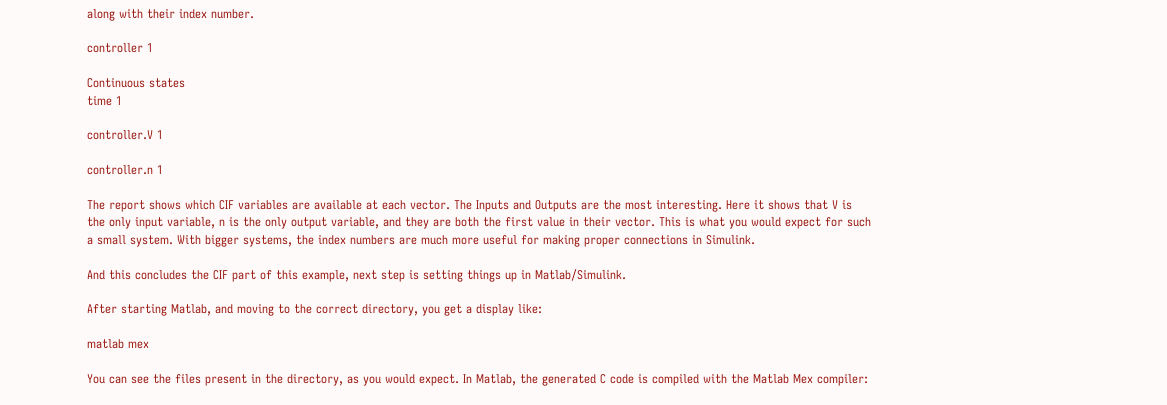along with their index number.

controller 1

Continuous states
time 1

controller.V 1

controller.n 1

The report shows which CIF variables are available at each vector. The Inputs and Outputs are the most interesting. Here it shows that V is the only input variable, n is the only output variable, and they are both the first value in their vector. This is what you would expect for such a small system. With bigger systems, the index numbers are much more useful for making proper connections in Simulink.

And this concludes the CIF part of this example, next step is setting things up in Matlab/Simulink.

After starting Matlab, and moving to the correct directory, you get a display like:

matlab mex

You can see the files present in the directory, as you would expect. In Matlab, the generated C code is compiled with the Matlab Mex compiler: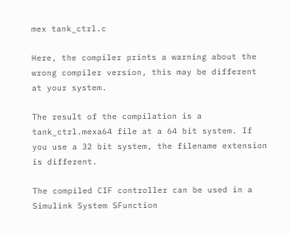mex tank_ctrl.c

Here, the compiler prints a warning about the wrong compiler version, this may be different at your system.

The result of the compilation is a tank_ctrl.mexa64 file at a 64 bit system. If you use a 32 bit system, the filename extension is different.

The compiled CIF controller can be used in a Simulink System SFunction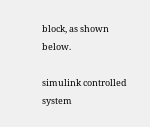block, as shown below.

simulink controlled system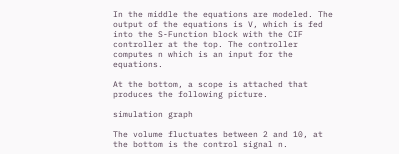In the middle the equations are modeled. The output of the equations is V, which is fed into the S-Function block with the CIF controller at the top. The controller computes n which is an input for the equations.

At the bottom, a scope is attached that produces the following picture.

simulation graph

The volume fluctuates between 2 and 10, at the bottom is the control signal n.